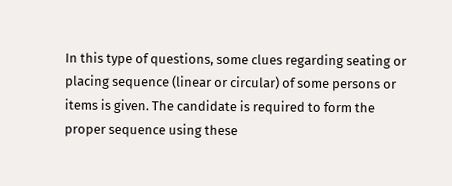In this type of questions, some clues regarding seating or placing sequence (linear or circular) of some persons or items is given. The candidate is required to form the proper sequence using these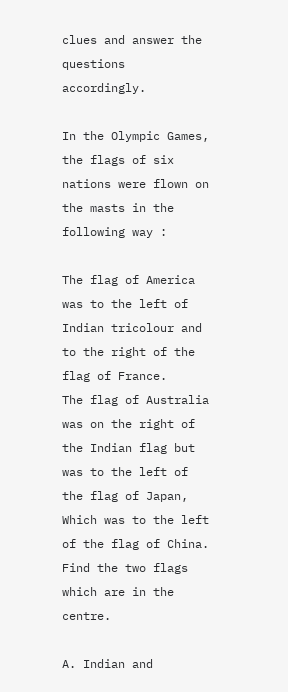clues and answer the questions accordingly.

In the Olympic Games, the flags of six nations were flown on the masts in the following way :

The flag of America was to the left of Indian tricolour and to the right of the flag of France.
The flag of Australia was on the right of the Indian flag but was to the left of the flag of Japan,
Which was to the left of the flag of China.
Find the two flags which are in the centre.

A. Indian and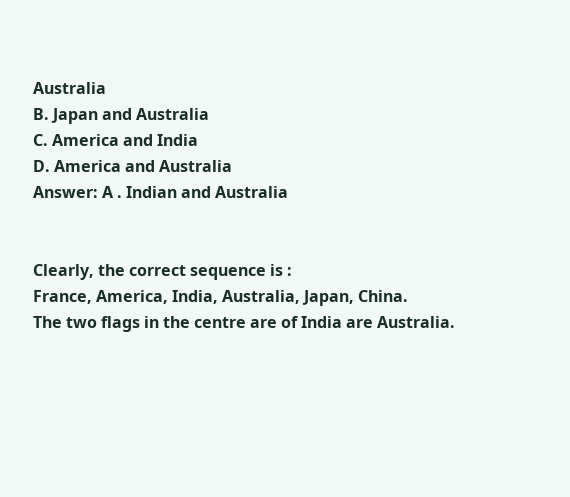Australia
B. Japan and Australia
C. America and India
D. America and Australia
Answer: A . Indian and Australia


Clearly, the correct sequence is :
France, America, India, Australia, Japan, China.
The two flags in the centre are of India are Australia.